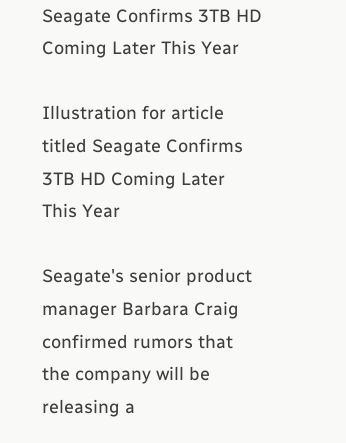Seagate Confirms 3TB HD Coming Later This Year

Illustration for article titled Seagate Confirms 3TB HD Coming Later This Year

Seagate's senior product manager Barbara Craig confirmed rumors that the company will be releasing a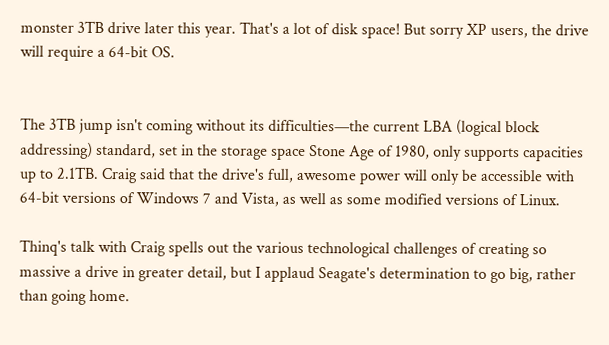monster 3TB drive later this year. That's a lot of disk space! But sorry XP users, the drive will require a 64-bit OS.


The 3TB jump isn't coming without its difficulties—the current LBA (logical block addressing) standard, set in the storage space Stone Age of 1980, only supports capacities up to 2.1TB. Craig said that the drive's full, awesome power will only be accessible with 64-bit versions of Windows 7 and Vista, as well as some modified versions of Linux.

Thinq's talk with Craig spells out the various technological challenges of creating so massive a drive in greater detail, but I applaud Seagate's determination to go big, rather than going home.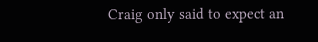Craig only said to expect an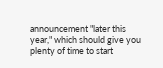announcement "later this year," which should give you plenty of time to start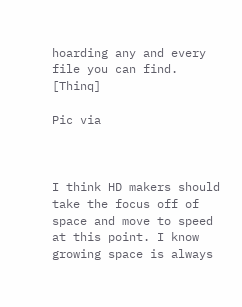hoarding any and every file you can find. [Thinq]

Pic via



I think HD makers should take the focus off of space and move to speed at this point. I know growing space is always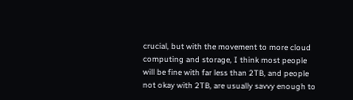crucial, but with the movement to more cloud computing and storage, I think most people will be fine with far less than 2TB, and people not okay with 2TB, are usually savvy enough to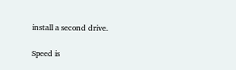install a second drive.

Speed is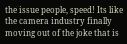the issue people, speed! Its like the camera industry finally moving out of the joke that is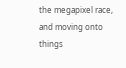the megapixel race, and moving onto things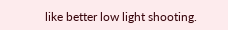like better low light shooting.